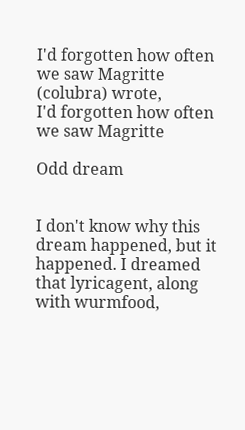I'd forgotten how often we saw Magritte (colubra) wrote,
I'd forgotten how often we saw Magritte

Odd dream


I don't know why this dream happened, but it happened. I dreamed that lyricagent, along with wurmfood,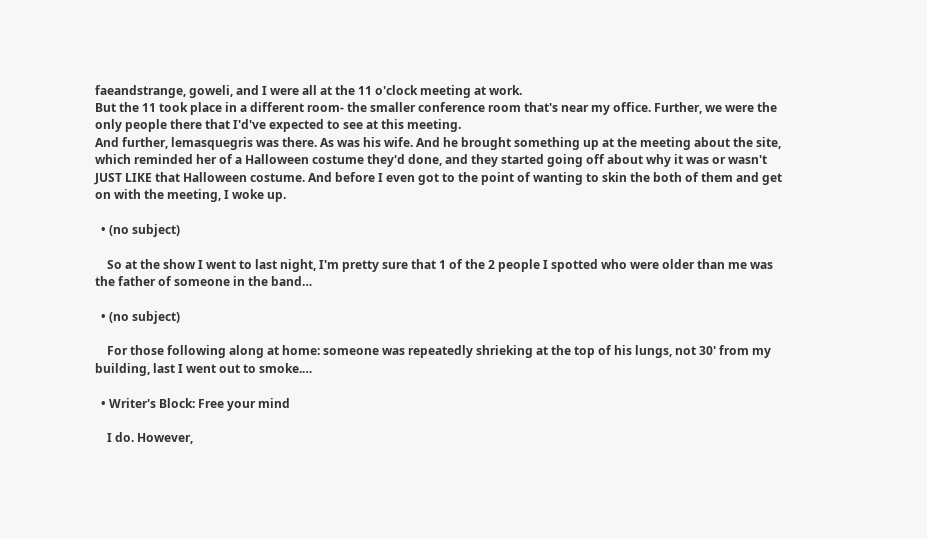faeandstrange, goweli, and I were all at the 11 o'clock meeting at work.
But the 11 took place in a different room- the smaller conference room that's near my office. Further, we were the only people there that I'd've expected to see at this meeting.
And further, lemasquegris was there. As was his wife. And he brought something up at the meeting about the site, which reminded her of a Halloween costume they'd done, and they started going off about why it was or wasn't JUST LIKE that Halloween costume. And before I even got to the point of wanting to skin the both of them and get on with the meeting, I woke up.

  • (no subject)

    So at the show I went to last night, I'm pretty sure that 1 of the 2 people I spotted who were older than me was the father of someone in the band…

  • (no subject)

    For those following along at home: someone was repeatedly shrieking at the top of his lungs, not 30' from my building, last I went out to smoke.…

  • Writer's Block: Free your mind

    I do. However,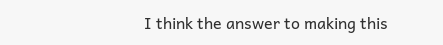I think the answer to making this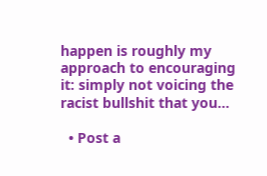happen is roughly my approach to encouraging it: simply not voicing the racist bullshit that you…

  • Post a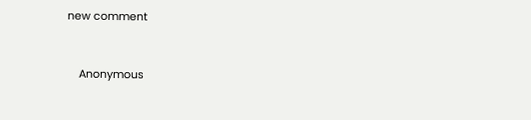new comment


    Anonymous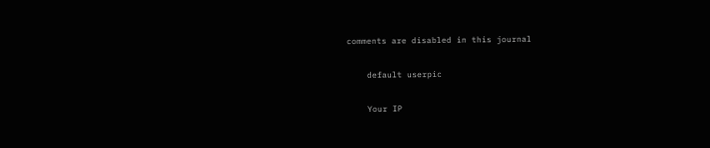comments are disabled in this journal

    default userpic

    Your IP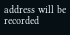address will be recorded